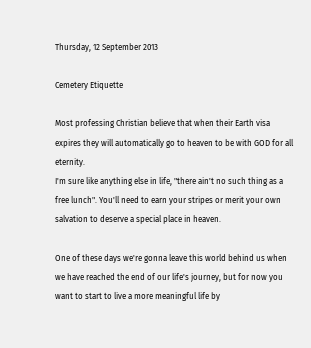Thursday, 12 September 2013

Cemetery Etiquette

Most professing Christian believe that when their Earth visa expires they will automatically go to heaven to be with GOD for all eternity.
I'm sure like anything else in life, "there ain't no such thing as a free lunch". You'll need to earn your stripes or merit your own salvation to deserve a special place in heaven.

One of these days we're gonna leave this world behind us when we have reached the end of our life's journey, but for now you want to start to live a more meaningful life by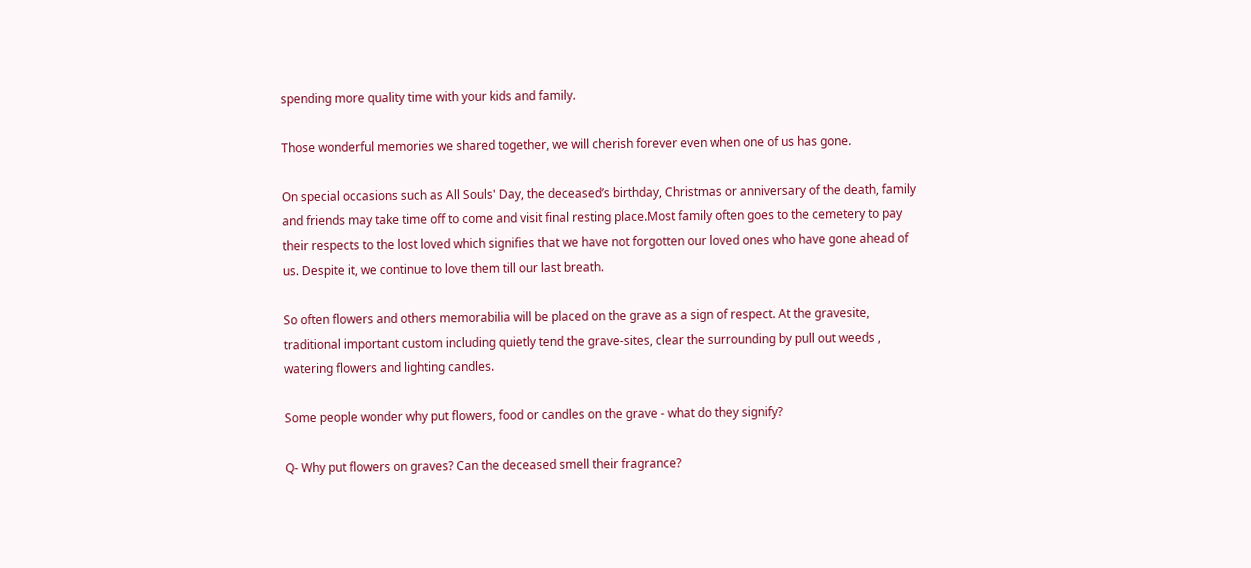spending more quality time with your kids and family.

Those wonderful memories we shared together, we will cherish forever even when one of us has gone.

On special occasions such as All Souls' Day, the deceased’s birthday, Christmas or anniversary of the death, family and friends may take time off to come and visit final resting place.Most family often goes to the cemetery to pay their respects to the lost loved which signifies that we have not forgotten our loved ones who have gone ahead of us. Despite it, we continue to love them till our last breath.

So often flowers and others memorabilia will be placed on the grave as a sign of respect. At the gravesite, traditional important custom including quietly tend the grave-sites, clear the surrounding by pull out weeds , watering flowers and lighting candles.

Some people wonder why put flowers, food or candles on the grave - what do they signify?

Q- Why put flowers on graves? Can the deceased smell their fragrance?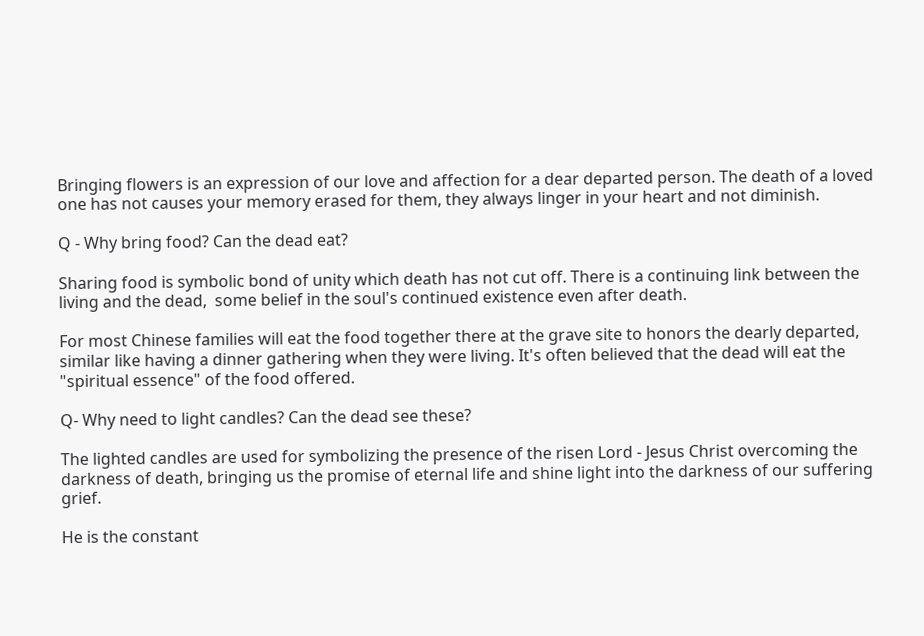Bringing flowers is an expression of our love and affection for a dear departed person. The death of a loved one has not causes your memory erased for them, they always linger in your heart and not diminish.

Q - Why bring food? Can the dead eat?

Sharing food is symbolic bond of unity which death has not cut off. There is a continuing link between the living and the dead,  some belief in the soul's continued existence even after death.

For most Chinese families will eat the food together there at the grave site to honors the dearly departed, similar like having a dinner gathering when they were living. It's often believed that the dead will eat the "spiritual essence" of the food offered.

Q- Why need to light candles? Can the dead see these?

The lighted candles are used for symbolizing the presence of the risen Lord - Jesus Christ overcoming the darkness of death, bringing us the promise of eternal life and shine light into the darkness of our suffering grief.

He is the constant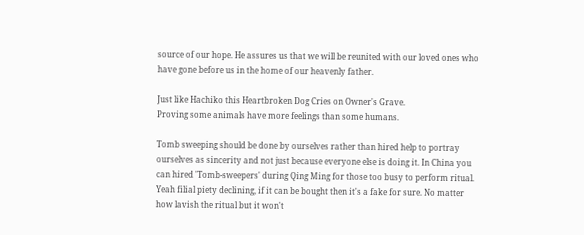source of our hope. He assures us that we will be reunited with our loved ones who have gone before us in the home of our heavenly father.

Just like Hachiko this Heartbroken Dog Cries on Owner's Grave.
Proving some animals have more feelings than some humans.

Tomb sweeping should be done by ourselves rather than hired help to portray ourselves as sincerity and not just because everyone else is doing it. In China you can hired 'Tomb-sweepers' during Qing Ming for those too busy to perform ritual. Yeah filial piety declining, if it can be bought then it's a fake for sure. No matter how lavish the ritual but it won't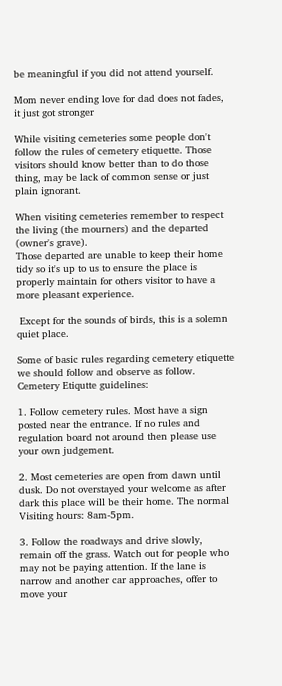be meaningful if you did not attend yourself.

Mom never ending love for dad does not fades, it just got stronger

While visiting cemeteries some people don't follow the rules of cemetery etiquette. Those visitors should know better than to do those thing, may be lack of common sense or just plain ignorant.

When visiting cemeteries remember to respect the living (the mourners) and the departed (owner's grave).
Those departed are unable to keep their home tidy so it's up to us to ensure the place is properly maintain for others visitor to have a more pleasant experience.

 Except for the sounds of birds, this is a solemn quiet place.

Some of basic rules regarding cemetery etiquette we should follow and observe as follow.
Cemetery Etiqutte guidelines:

1. Follow cemetery rules. Most have a sign posted near the entrance. If no rules and regulation board not around then please use your own judgement.

2. Most cemeteries are open from dawn until dusk. Do not overstayed your welcome as after dark this place will be their home. The normal Visiting hours: 8am-5pm.

3. Follow the roadways and drive slowly, remain off the grass. Watch out for people who may not be paying attention. If the lane is narrow and another car approaches, offer to move your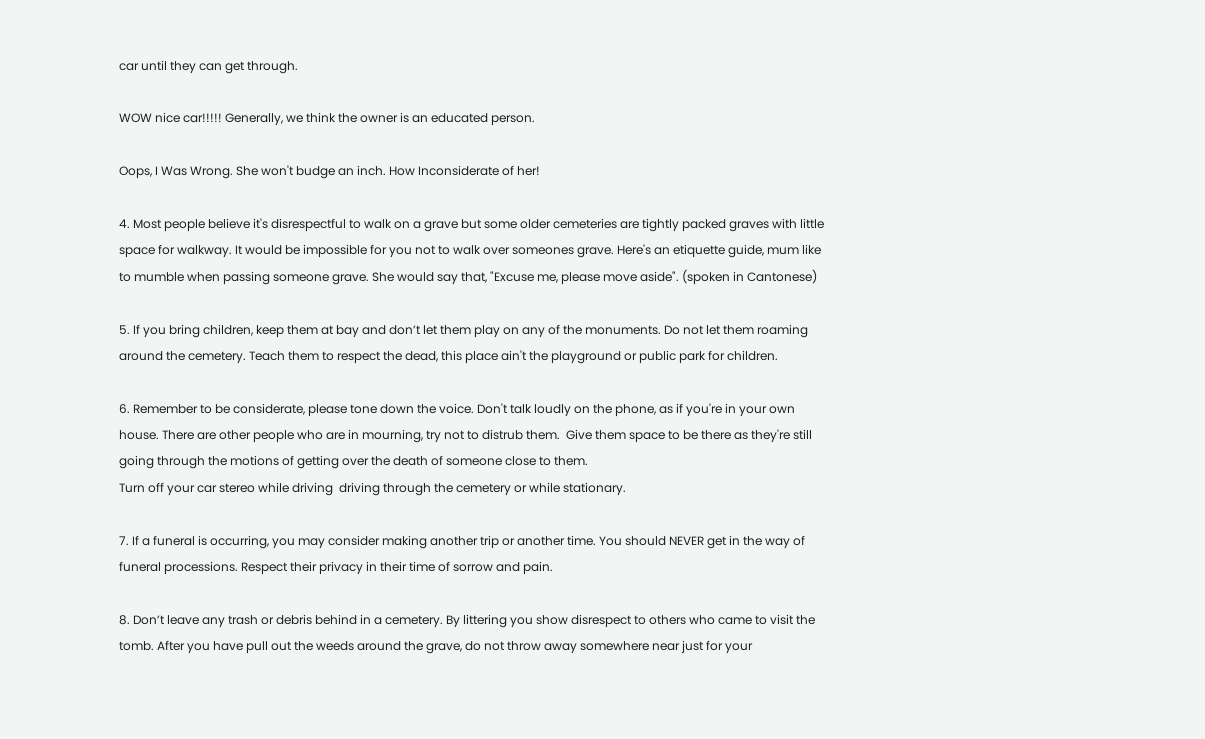car until they can get through.

WOW nice car!!!!! Generally, we think the owner is an educated person.

Oops, I Was Wrong. She won't budge an inch. How Inconsiderate of her!

4. Most people believe it's disrespectful to walk on a grave but some older cemeteries are tightly packed graves with little space for walkway. It would be impossible for you not to walk over someones grave. Here's an etiquette guide, mum like to mumble when passing someone grave. She would say that, "Excuse me, please move aside". (spoken in Cantonese)

5. If you bring children, keep them at bay and don’t let them play on any of the monuments. Do not let them roaming around the cemetery. Teach them to respect the dead, this place ain't the playground or public park for children.

6. Remember to be considerate, please tone down the voice. Don't talk loudly on the phone, as if you're in your own house. There are other people who are in mourning, try not to distrub them.  Give them space to be there as they're still going through the motions of getting over the death of someone close to them.
Turn off your car stereo while driving  driving through the cemetery or while stationary.

7. If a funeral is occurring, you may consider making another trip or another time. You should NEVER get in the way of funeral processions. Respect their privacy in their time of sorrow and pain.

8. Don’t leave any trash or debris behind in a cemetery. By littering you show disrespect to others who came to visit the tomb. After you have pull out the weeds around the grave, do not throw away somewhere near just for your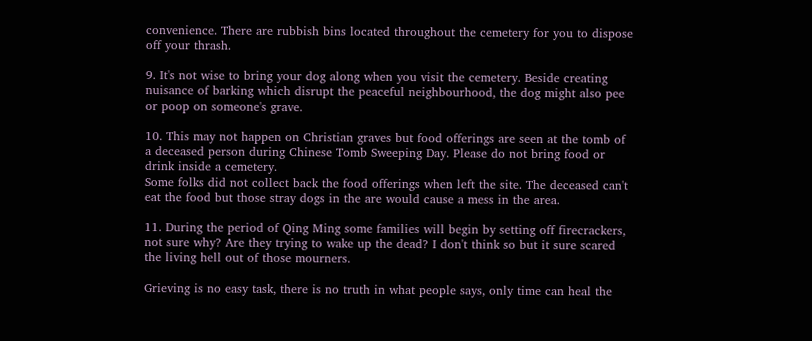convenience. There are rubbish bins located throughout the cemetery for you to dispose off your thrash.

9. It's not wise to bring your dog along when you visit the cemetery. Beside creating nuisance of barking which disrupt the peaceful neighbourhood, the dog might also pee or poop on someone's grave.

10. This may not happen on Christian graves but food offerings are seen at the tomb of a deceased person during Chinese Tomb Sweeping Day. Please do not bring food or drink inside a cemetery.
Some folks did not collect back the food offerings when left the site. The deceased can't eat the food but those stray dogs in the are would cause a mess in the area.

11. During the period of Qing Ming some families will begin by setting off firecrackers, not sure why? Are they trying to wake up the dead? I don't think so but it sure scared the living hell out of those mourners.

Grieving is no easy task, there is no truth in what people says, only time can heal the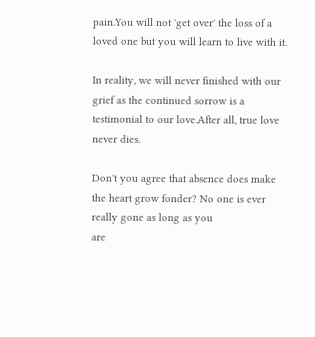pain.You will not 'get over' the loss of a loved one but you will learn to live with it.

In reality, we will never finished with our grief as the continued sorrow is a testimonial to our love.After all, true love never dies.

Don't you agree that absence does make the heart grow fonder? No one is ever really gone as long as you
are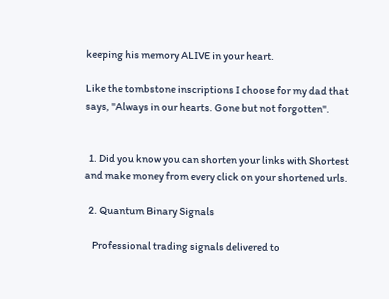keeping his memory ALIVE in your heart.

Like the tombstone inscriptions I choose for my dad that says, "Always in our hearts. Gone but not forgotten".


  1. Did you know you can shorten your links with Shortest and make money from every click on your shortened urls.

  2. Quantum Binary Signals

    Professional trading signals delivered to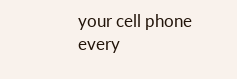your cell phone every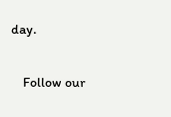day.

    Follow our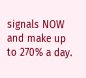signals NOW and make up to 270% a day.